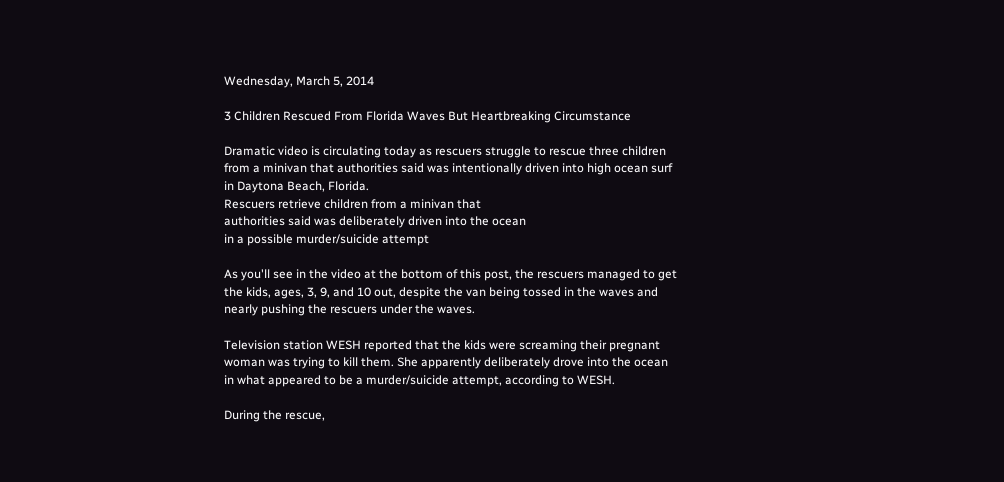Wednesday, March 5, 2014

3 Children Rescued From Florida Waves But Heartbreaking Circumstance

Dramatic video is circulating today as rescuers struggle to rescue three children from a minivan that authorities said was intentionally driven into high ocean surf in Daytona Beach, Florida.
Rescuers retrieve children from a minivan that
authorities said was deliberately driven into the ocean
in a possible murder/suicide attempt

As you'll see in the video at the bottom of this post, the rescuers managed to get the kids, ages, 3, 9, and 10 out, despite the van being tossed in the waves and nearly pushing the rescuers under the waves.

Television station WESH reported that the kids were screaming their pregnant woman was trying to kill them. She apparently deliberately drove into the ocean in what appeared to be a murder/suicide attempt, according to WESH.

During the rescue,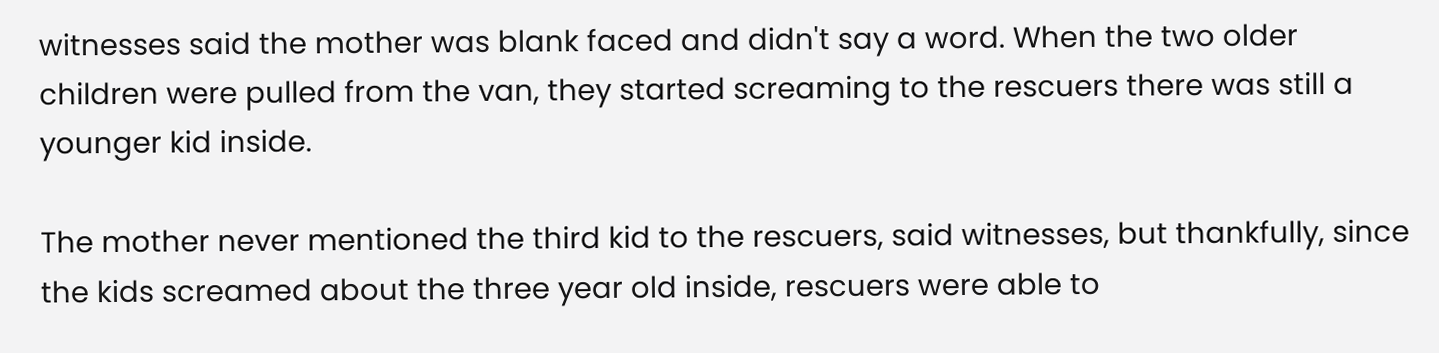witnesses said the mother was blank faced and didn't say a word. When the two older children were pulled from the van, they started screaming to the rescuers there was still a younger kid inside.

The mother never mentioned the third kid to the rescuers, said witnesses, but thankfully, since the kids screamed about the three year old inside, rescuers were able to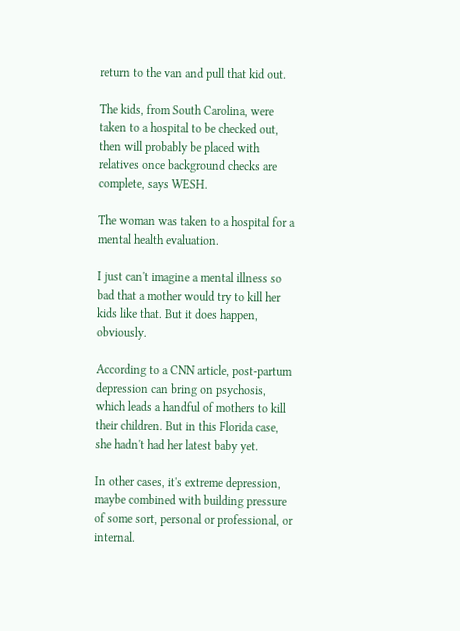return to the van and pull that kid out.

The kids, from South Carolina, were taken to a hospital to be checked out, then will probably be placed with relatives once background checks are complete, says WESH.

The woman was taken to a hospital for a mental health evaluation.

I just can't imagine a mental illness so bad that a mother would try to kill her kids like that. But it does happen, obviously.

According to a CNN article, post-partum depression can bring on psychosis, which leads a handful of mothers to kill their children. But in this Florida case, she hadn't had her latest baby yet.

In other cases, it's extreme depression, maybe combined with building pressure of some sort, personal or professional, or internal.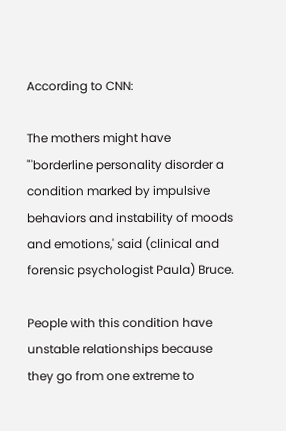According to CNN:

The mothers might have "'borderline personality disorder a condition marked by impulsive behaviors and instability of moods and emotions,' said (clinical and forensic psychologist Paula) Bruce.

People with this condition have unstable relationships because they go from one extreme to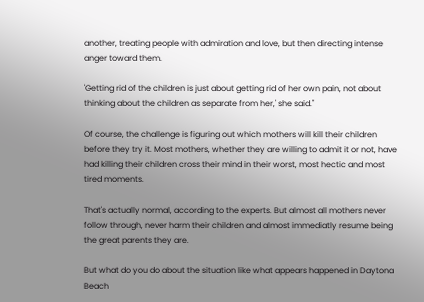another, treating people with admiration and love, but then directing intense anger toward them.

'Getting rid of the children is just about getting rid of her own pain, not about thinking about the children as separate from her,' she said."

Of course, the challenge is figuring out which mothers will kill their children before they try it. Most mothers, whether they are willing to admit it or not, have had killing their children cross their mind in their worst, most hectic and most tired moments.

That's actually normal, according to the experts. But almost all mothers never follow through, never harm their children and almost immediatly resume being the great parents they are.

But what do you do about the situation like what appears happened in Daytona Beach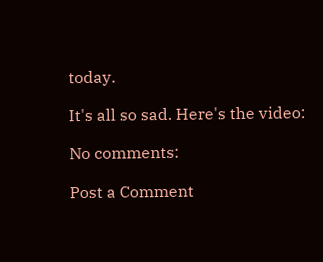today.

It's all so sad. Here's the video:

No comments:

Post a Comment